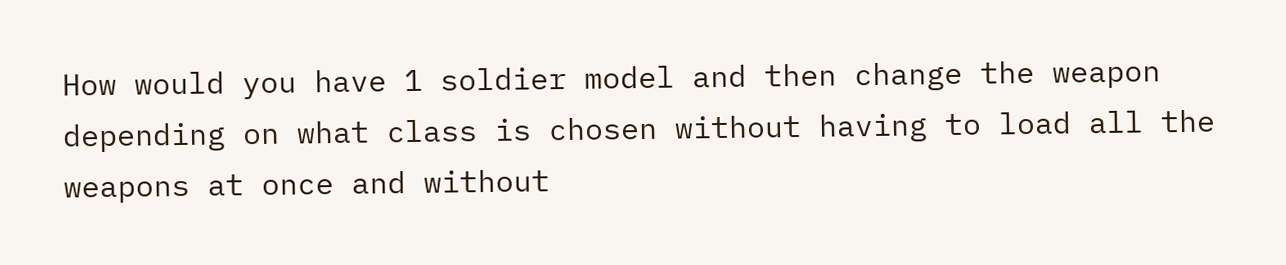How would you have 1 soldier model and then change the weapon depending on what class is chosen without having to load all the weapons at once and without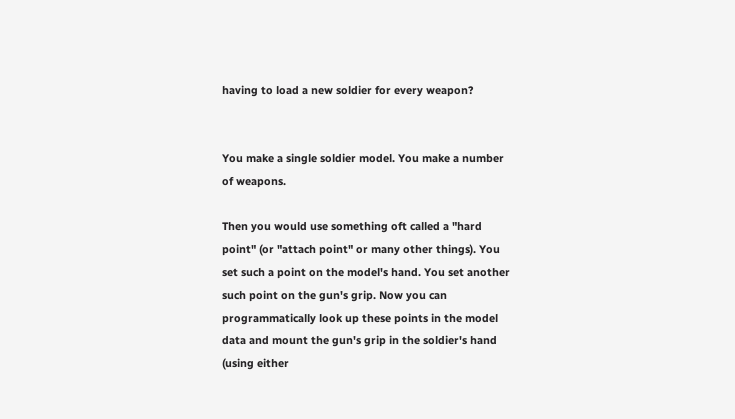having to load a new soldier for every weapon?


You make a single soldier model. You make a number of weapons.

Then you would use something oft called a "hard point" (or "attach point" or many other things). You set such a point on the model's hand. You set another such point on the gun's grip. Now you can programmatically look up these points in the model data and mount the gun's grip in the soldier's hand (using either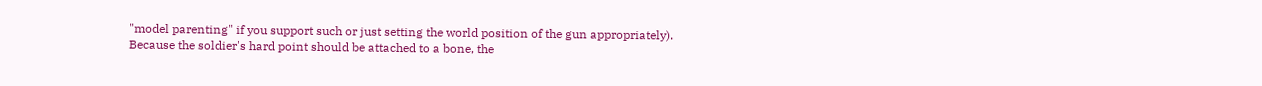"model parenting" if you support such or just setting the world position of the gun appropriately). Because the soldier's hard point should be attached to a bone, the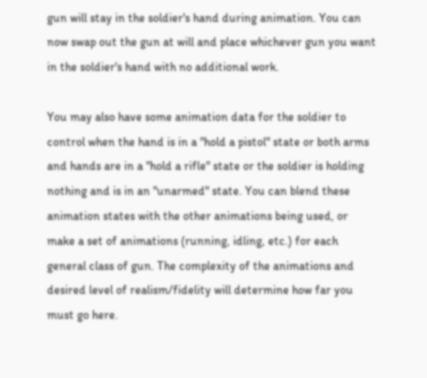gun will stay in the soldier's hand during animation. You can now swap out the gun at will and place whichever gun you want in the soldier's hand with no additional work.

You may also have some animation data for the soldier to control when the hand is in a "hold a pistol" state or both arms and hands are in a "hold a rifle" state or the soldier is holding nothing and is in an "unarmed" state. You can blend these animation states with the other animations being used, or make a set of animations (running, idling, etc.) for each general class of gun. The complexity of the animations and desired level of realism/fidelity will determine how far you must go here.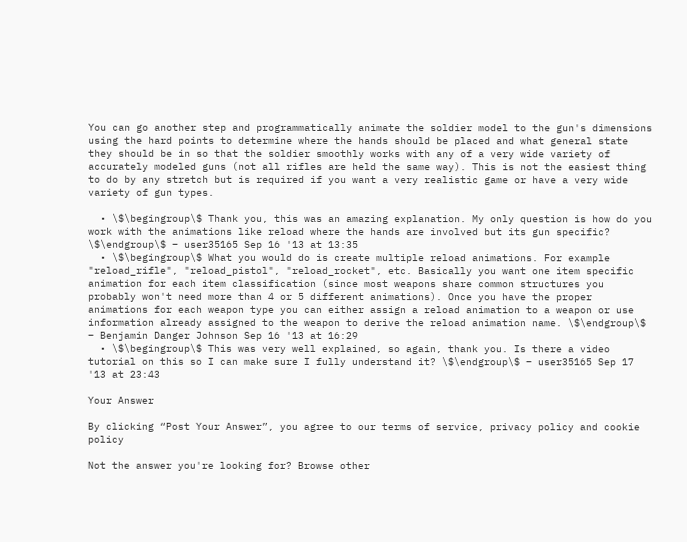You can go another step and programmatically animate the soldier model to the gun's dimensions using the hard points to determine where the hands should be placed and what general state they should be in so that the soldier smoothly works with any of a very wide variety of accurately modeled guns (not all rifles are held the same way). This is not the easiest thing to do by any stretch but is required if you want a very realistic game or have a very wide variety of gun types.

  • \$\begingroup\$ Thank you, this was an amazing explanation. My only question is how do you work with the animations like reload where the hands are involved but its gun specific? \$\endgroup\$ – user35165 Sep 16 '13 at 13:35
  • \$\begingroup\$ What you would do is create multiple reload animations. For example "reload_rifle", "reload_pistol", "reload_rocket", etc. Basically you want one item specific animation for each item classification (since most weapons share common structures you probably won't need more than 4 or 5 different animations). Once you have the proper animations for each weapon type you can either assign a reload animation to a weapon or use information already assigned to the weapon to derive the reload animation name. \$\endgroup\$ – Benjamin Danger Johnson Sep 16 '13 at 16:29
  • \$\begingroup\$ This was very well explained, so again, thank you. Is there a video tutorial on this so I can make sure I fully understand it? \$\endgroup\$ – user35165 Sep 17 '13 at 23:43

Your Answer

By clicking “Post Your Answer”, you agree to our terms of service, privacy policy and cookie policy

Not the answer you're looking for? Browse other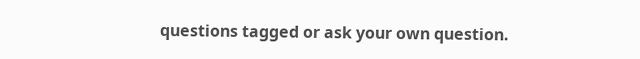questions tagged or ask your own question.